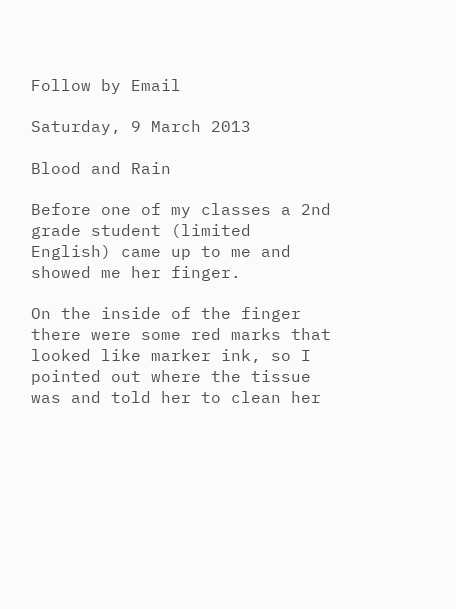Follow by Email

Saturday, 9 March 2013

Blood and Rain

Before one of my classes a 2nd grade student (limited English) came up to me and showed me her finger.

On the inside of the finger there were some red marks that looked like marker ink, so I pointed out where the tissue was and told her to clean her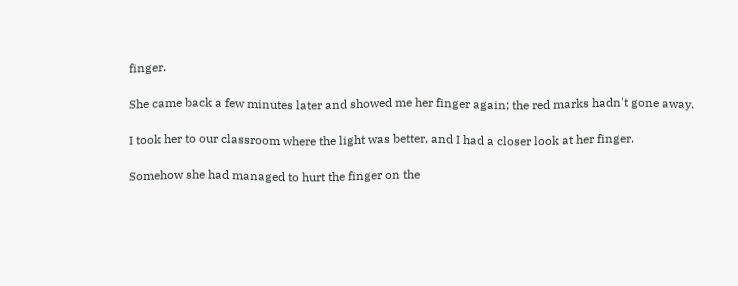finger.

She came back a few minutes later and showed me her finger again; the red marks hadn't gone away.

I took her to our classroom where the light was better, and I had a closer look at her finger.

Somehow she had managed to hurt the finger on the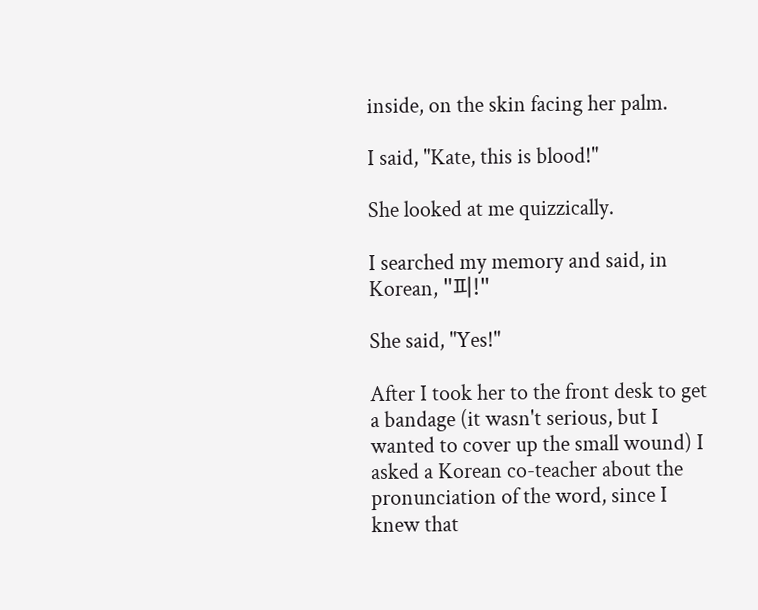inside, on the skin facing her palm.

I said, "Kate, this is blood!"

She looked at me quizzically.

I searched my memory and said, in Korean, "피!"

She said, "Yes!"

After I took her to the front desk to get a bandage (it wasn't serious, but I wanted to cover up the small wound) I asked a Korean co-teacher about the pronunciation of the word, since I knew that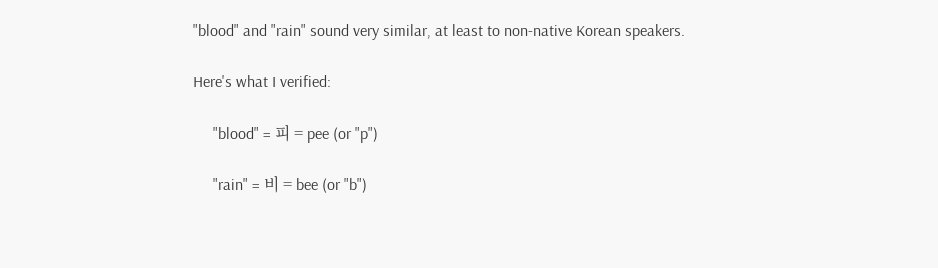"blood" and "rain" sound very similar, at least to non-native Korean speakers.

Here's what I verified:

     "blood" = 피 = pee (or "p")

     "rain" = 비 = bee (or "b")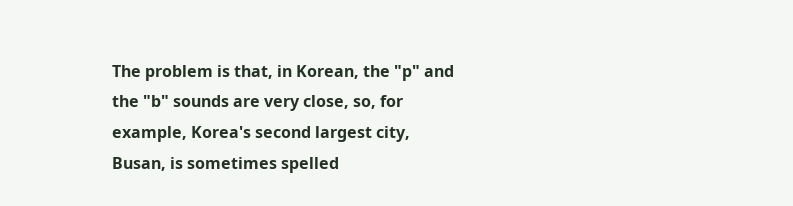The problem is that, in Korean, the "p" and the "b" sounds are very close, so, for example, Korea's second largest city, Busan, is sometimes spelled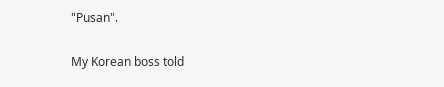"Pusan".

My Korean boss told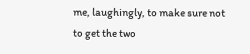me, laughingly, to make sure not to get the two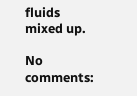fluids mixed up.

No comments: